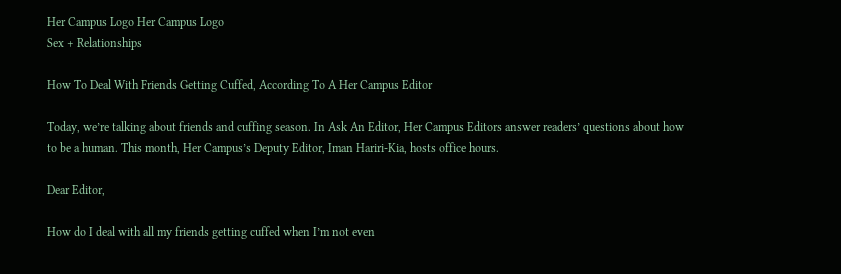Her Campus Logo Her Campus Logo
Sex + Relationships

How To Deal With Friends Getting Cuffed, According To A Her Campus Editor

Today, we’re talking about friends and cuffing season. In Ask An Editor, Her Campus Editors answer readers’ questions about how to be a human. This month, Her Campus’s Deputy Editor, Iman Hariri-Kia, hosts office hours.

Dear Editor,

How do I deal with all my friends getting cuffed when I’m not even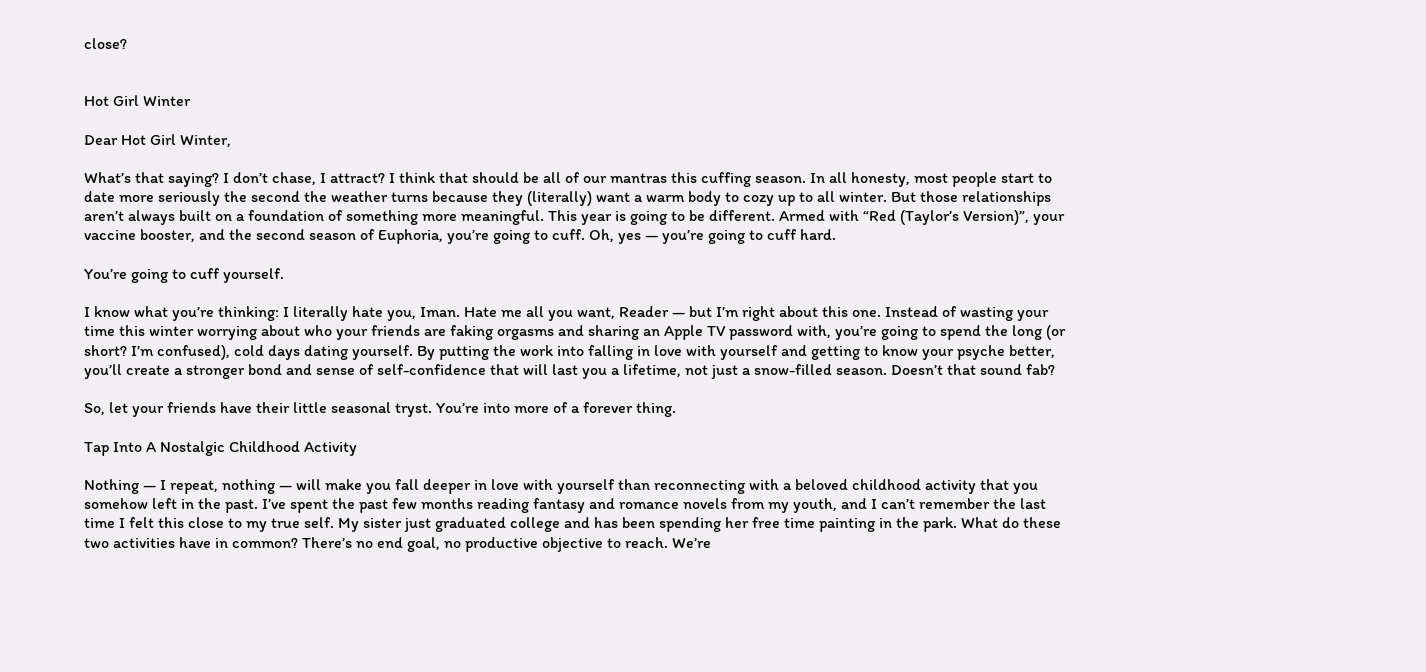close?


Hot Girl Winter

Dear Hot Girl Winter,

What’s that saying? I don’t chase, I attract? I think that should be all of our mantras this cuffing season. In all honesty, most people start to date more seriously the second the weather turns because they (literally) want a warm body to cozy up to all winter. But those relationships aren’t always built on a foundation of something more meaningful. This year is going to be different. Armed with “Red (Taylor’s Version)”, your vaccine booster, and the second season of Euphoria, you’re going to cuff. Oh, yes — you’re going to cuff hard.

You’re going to cuff yourself.

I know what you’re thinking: I literally hate you, Iman. Hate me all you want, Reader — but I’m right about this one. Instead of wasting your time this winter worrying about who your friends are faking orgasms and sharing an Apple TV password with, you’re going to spend the long (or short? I’m confused), cold days dating yourself. By putting the work into falling in love with yourself and getting to know your psyche better, you’ll create a stronger bond and sense of self-confidence that will last you a lifetime, not just a snow-filled season. Doesn’t that sound fab?

So, let your friends have their little seasonal tryst. You’re into more of a forever thing.

Tap Into A Nostalgic Childhood Activity

Nothing — I repeat, nothing — will make you fall deeper in love with yourself than reconnecting with a beloved childhood activity that you somehow left in the past. I’ve spent the past few months reading fantasy and romance novels from my youth, and I can’t remember the last time I felt this close to my true self. My sister just graduated college and has been spending her free time painting in the park. What do these two activities have in common? There’s no end goal, no productive objective to reach. We’re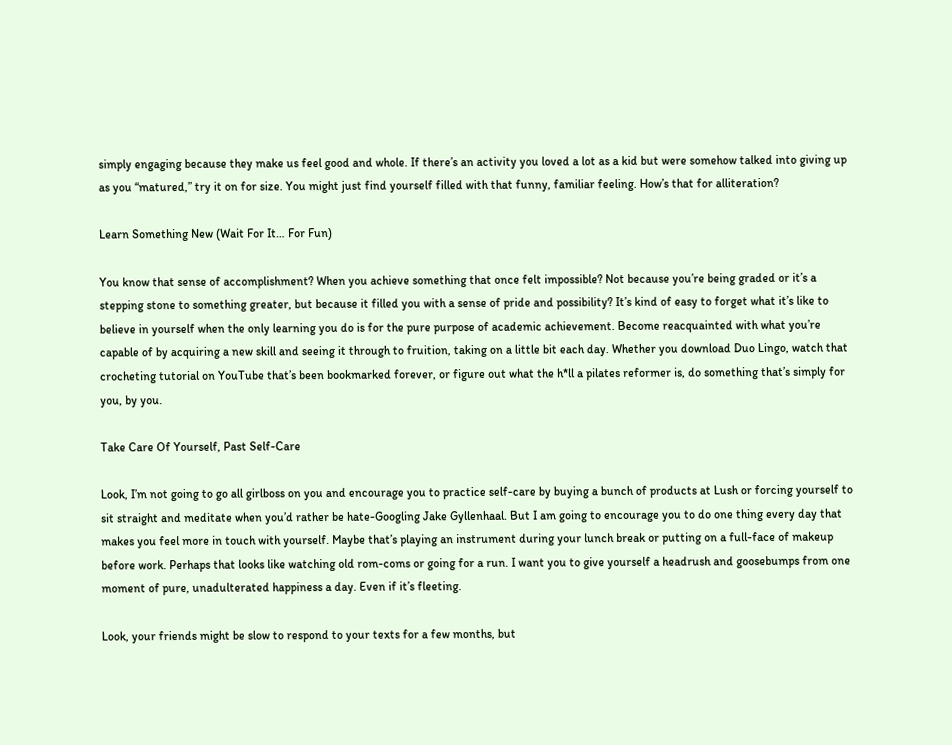simply engaging because they make us feel good and whole. If there’s an activity you loved a lot as a kid but were somehow talked into giving up as you “matured,” try it on for size. You might just find yourself filled with that funny, familiar feeling. How’s that for alliteration?

Learn Something New (Wait For It… For Fun)

You know that sense of accomplishment? When you achieve something that once felt impossible? Not because you’re being graded or it’s a stepping stone to something greater, but because it filled you with a sense of pride and possibility? It’s kind of easy to forget what it’s like to believe in yourself when the only learning you do is for the pure purpose of academic achievement. Become reacquainted with what you’re capable of by acquiring a new skill and seeing it through to fruition, taking on a little bit each day. Whether you download Duo Lingo, watch that crocheting tutorial on YouTube that’s been bookmarked forever, or figure out what the h*ll a pilates reformer is, do something that’s simply for you, by you.

Take Care Of Yourself, Past Self-Care

Look, I’m not going to go all girlboss on you and encourage you to practice self-care by buying a bunch of products at Lush or forcing yourself to sit straight and meditate when you’d rather be hate-Googling Jake Gyllenhaal. But I am going to encourage you to do one thing every day that makes you feel more in touch with yourself. Maybe that’s playing an instrument during your lunch break or putting on a full-face of makeup before work. Perhaps that looks like watching old rom-coms or going for a run. I want you to give yourself a headrush and goosebumps from one moment of pure, unadulterated happiness a day. Even if it’s fleeting.

Look, your friends might be slow to respond to your texts for a few months, but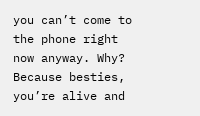you can’t come to the phone right now anyway. Why? Because besties, you’re alive and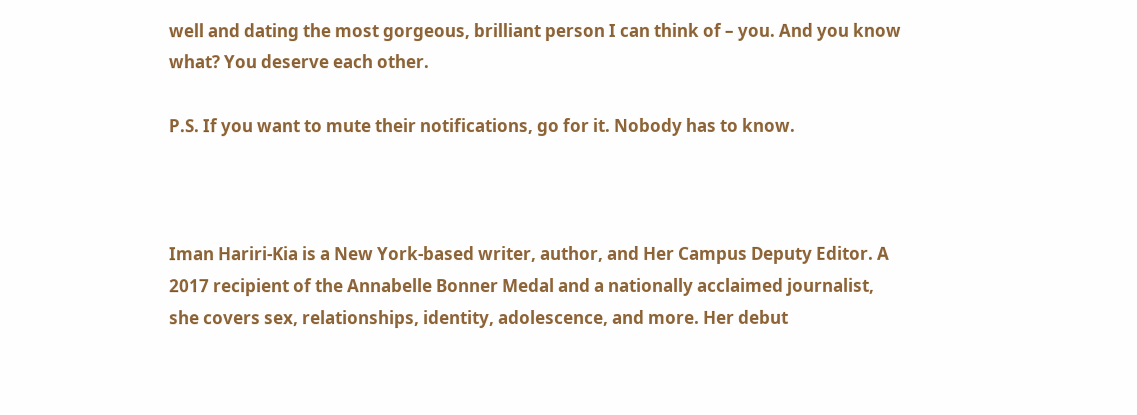well and dating the most gorgeous, brilliant person I can think of – you. And you know what? You deserve each other.

P.S. If you want to mute their notifications, go for it. Nobody has to know.



Iman Hariri-Kia is a New York-based writer, author, and Her Campus Deputy Editor. A 2017 recipient of the Annabelle Bonner Medal and a nationally acclaimed journalist, she covers sex, relationships, identity, adolescence, and more. Her debut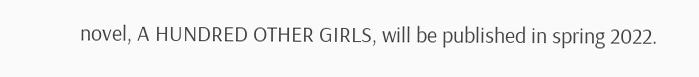novel, A HUNDRED OTHER GIRLS, will be published in spring 2022.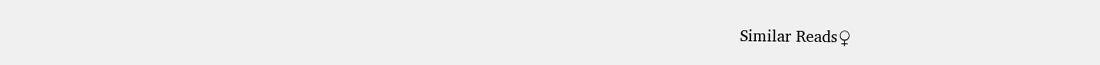Similar Reads♀